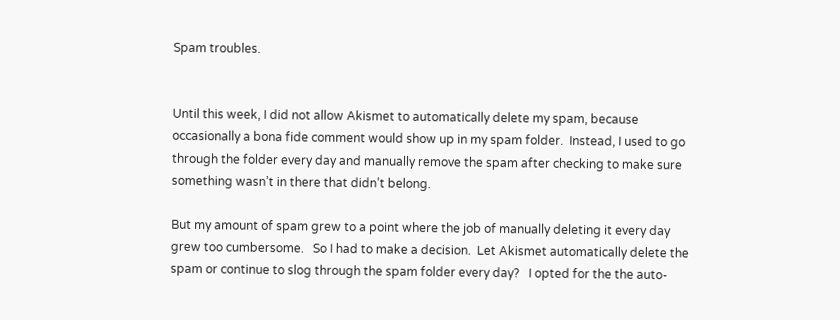Spam troubles.


Until this week, I did not allow Akismet to automatically delete my spam, because occasionally a bona fide comment would show up in my spam folder.  Instead, I used to go through the folder every day and manually remove the spam after checking to make sure something wasn’t in there that didn’t belong.

But my amount of spam grew to a point where the job of manually deleting it every day grew too cumbersome.   So I had to make a decision.  Let Akismet automatically delete the spam or continue to slog through the spam folder every day?   I opted for the the auto-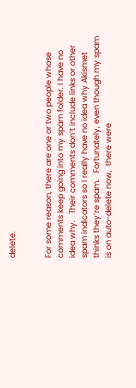delete.


For some reason, there are one or two people whose comments keep going into my spam folder. I have no idea why.   Their comments don’t include links or other spam indicators so I really have no idea why Akismet thinks they’re spam.   Fortunately, even though my spam is on auto-delete now,  there were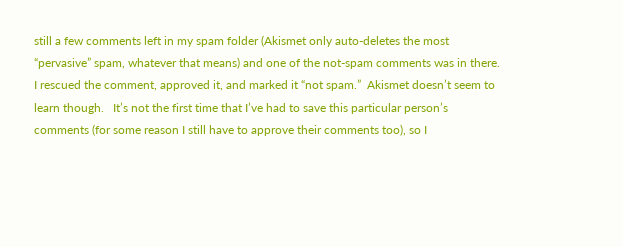still a few comments left in my spam folder (Akismet only auto-deletes the most “pervasive” spam, whatever that means) and one of the not-spam comments was in there.  I rescued the comment, approved it, and marked it “not spam.”  Akismet doesn’t seem to learn though.   It’s not the first time that I’ve had to save this particular person’s comments (for some reason I still have to approve their comments too), so I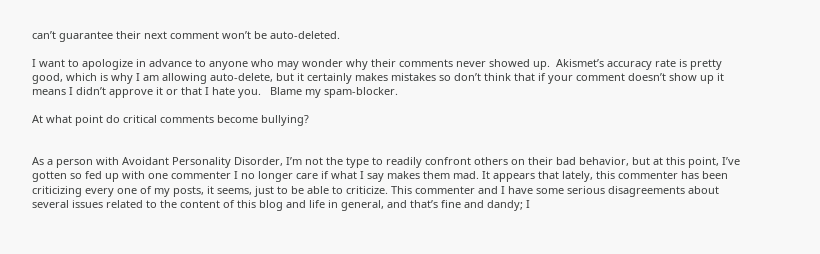can’t guarantee their next comment won’t be auto-deleted.

I want to apologize in advance to anyone who may wonder why their comments never showed up.  Akismet’s accuracy rate is pretty good, which is why I am allowing auto-delete, but it certainly makes mistakes so don’t think that if your comment doesn’t show up it means I didn’t approve it or that I hate you.   Blame my spam-blocker.

At what point do critical comments become bullying?


As a person with Avoidant Personality Disorder, I’m not the type to readily confront others on their bad behavior, but at this point, I’ve gotten so fed up with one commenter I no longer care if what I say makes them mad. It appears that lately, this commenter has been criticizing every one of my posts, it seems, just to be able to criticize. This commenter and I have some serious disagreements about several issues related to the content of this blog and life in general, and that’s fine and dandy; I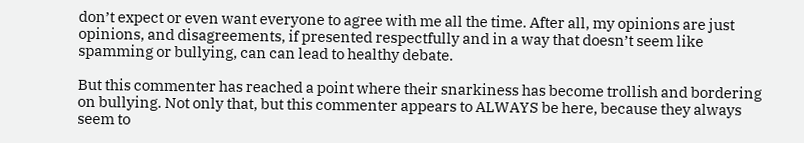don’t expect or even want everyone to agree with me all the time. After all, my opinions are just opinions, and disagreements, if presented respectfully and in a way that doesn’t seem like spamming or bullying, can can lead to healthy debate.

But this commenter has reached a point where their snarkiness has become trollish and bordering on bullying. Not only that, but this commenter appears to ALWAYS be here, because they always seem to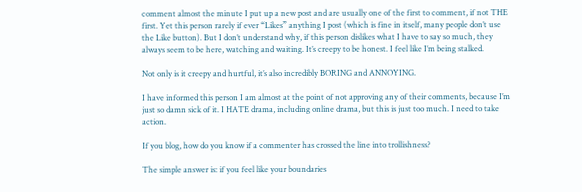comment almost the minute I put up a new post and are usually one of the first to comment, if not THE first. Yet this person rarely if ever “Likes” anything I post (which is fine in itself, many people don’t use the Like button). But I don’t understand why, if this person dislikes what I have to say so much, they always seem to be here, watching and waiting. It’s creepy to be honest. I feel like I’m being stalked.

Not only is it creepy and hurtful, it’s also incredibly BORING and ANNOYING.

I have informed this person I am almost at the point of not approving any of their comments, because I’m just so damn sick of it. I HATE drama, including online drama, but this is just too much. I need to take action.

If you blog, how do you know if a commenter has crossed the line into trollishness?

The simple answer is: if you feel like your boundaries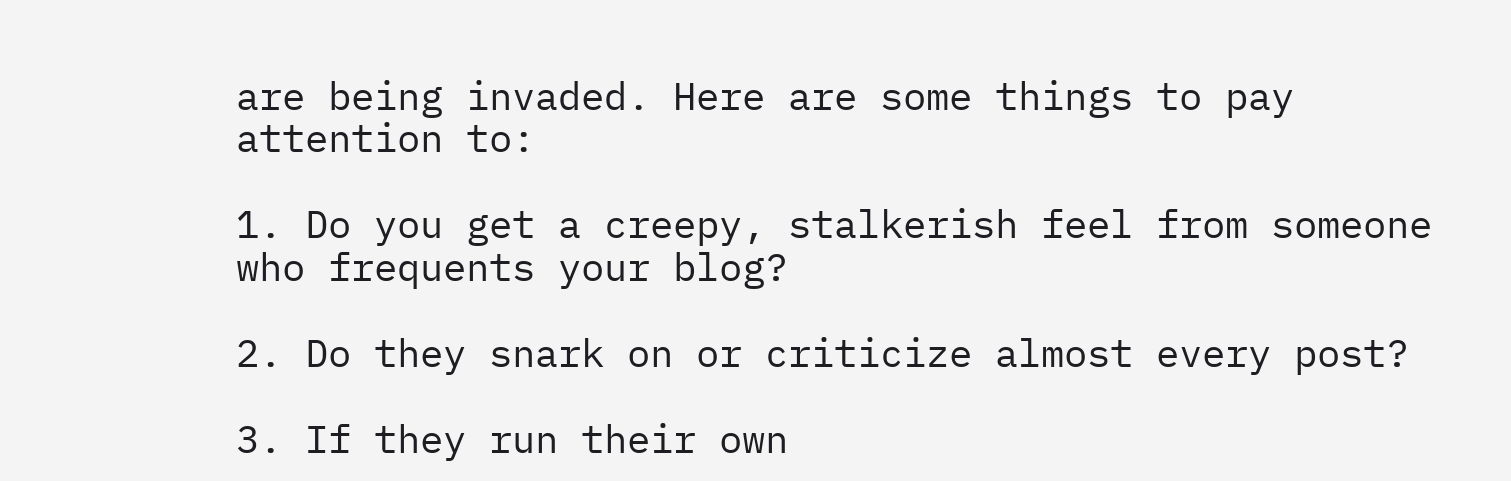are being invaded. Here are some things to pay attention to:

1. Do you get a creepy, stalkerish feel from someone who frequents your blog?

2. Do they snark on or criticize almost every post?

3. If they run their own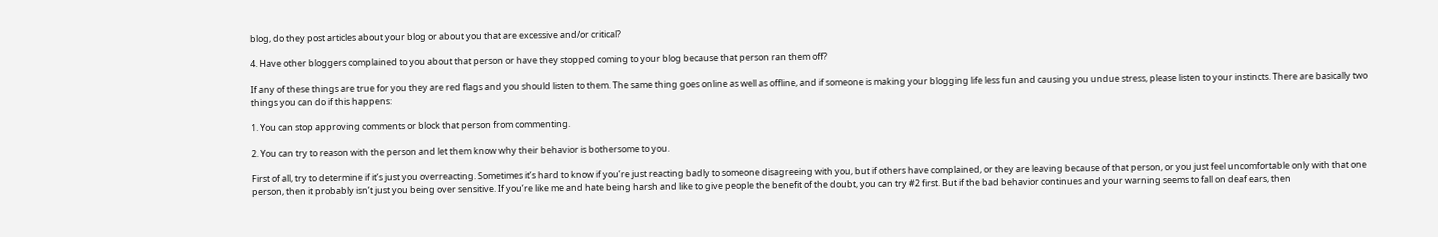blog, do they post articles about your blog or about you that are excessive and/or critical?

4. Have other bloggers complained to you about that person or have they stopped coming to your blog because that person ran them off?

If any of these things are true for you they are red flags and you should listen to them. The same thing goes online as well as offline, and if someone is making your blogging life less fun and causing you undue stress, please listen to your instincts. There are basically two things you can do if this happens:

1. You can stop approving comments or block that person from commenting.

2. You can try to reason with the person and let them know why their behavior is bothersome to you.

First of all, try to determine if it’s just you overreacting. Sometimes it’s hard to know if you’re just reacting badly to someone disagreeing with you, but if others have complained, or they are leaving because of that person, or you just feel uncomfortable only with that one person, then it probably isn’t just you being over sensitive. If you’re like me and hate being harsh and like to give people the benefit of the doubt, you can try #2 first. But if the bad behavior continues and your warning seems to fall on deaf ears, then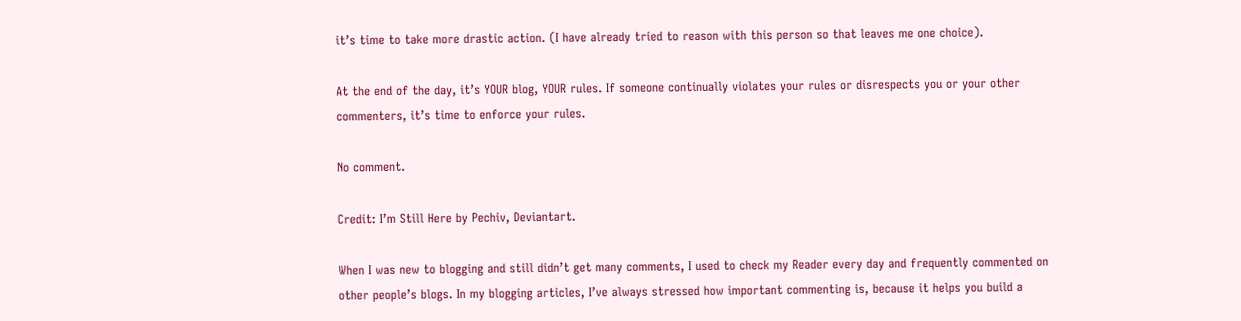it’s time to take more drastic action. (I have already tried to reason with this person so that leaves me one choice).

At the end of the day, it’s YOUR blog, YOUR rules. If someone continually violates your rules or disrespects you or your other commenters, it’s time to enforce your rules.

No comment.

Credit: I’m Still Here by Pechiv, Deviantart.

When I was new to blogging and still didn’t get many comments, I used to check my Reader every day and frequently commented on other people’s blogs. In my blogging articles, I’ve always stressed how important commenting is, because it helps you build a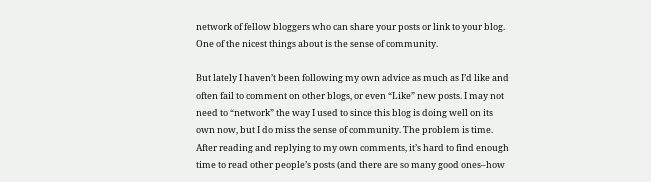network of fellow bloggers who can share your posts or link to your blog. One of the nicest things about is the sense of community.

But lately I haven’t been following my own advice as much as I’d like and often fail to comment on other blogs, or even “Like” new posts. I may not need to “network” the way I used to since this blog is doing well on its own now, but I do miss the sense of community. The problem is time. After reading and replying to my own comments, it’s hard to find enough time to read other people’s posts (and there are so many good ones–how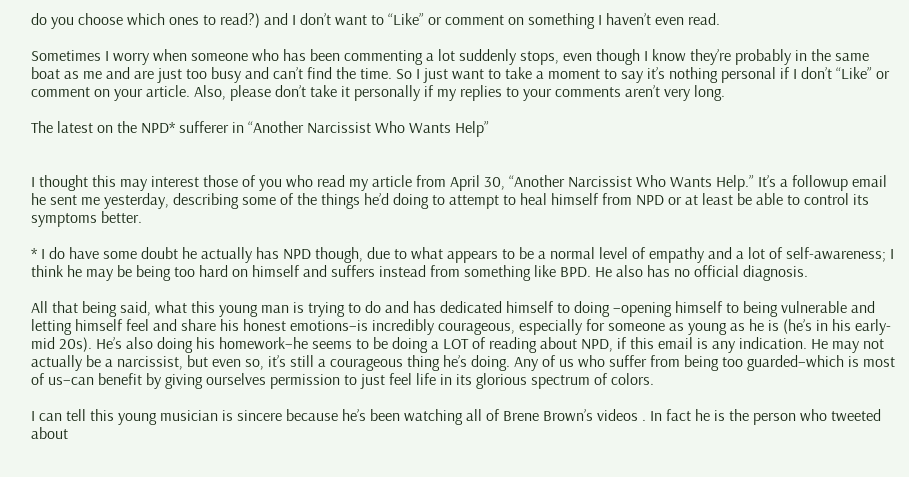do you choose which ones to read?) and I don’t want to “Like” or comment on something I haven’t even read.

Sometimes I worry when someone who has been commenting a lot suddenly stops, even though I know they’re probably in the same boat as me and are just too busy and can’t find the time. So I just want to take a moment to say it’s nothing personal if I don’t “Like” or comment on your article. Also, please don’t take it personally if my replies to your comments aren’t very long.

The latest on the NPD* sufferer in “Another Narcissist Who Wants Help”


I thought this may interest those of you who read my article from April 30, “Another Narcissist Who Wants Help.” It’s a followup email he sent me yesterday, describing some of the things he’d doing to attempt to heal himself from NPD or at least be able to control its symptoms better.

* I do have some doubt he actually has NPD though, due to what appears to be a normal level of empathy and a lot of self-awareness; I think he may be being too hard on himself and suffers instead from something like BPD. He also has no official diagnosis.

All that being said, what this young man is trying to do and has dedicated himself to doing –opening himself to being vulnerable and letting himself feel and share his honest emotions–is incredibly courageous, especially for someone as young as he is (he’s in his early-mid 20s). He’s also doing his homework–he seems to be doing a LOT of reading about NPD, if this email is any indication. He may not actually be a narcissist, but even so, it’s still a courageous thing he’s doing. Any of us who suffer from being too guarded–which is most of us–can benefit by giving ourselves permission to just feel life in its glorious spectrum of colors.

I can tell this young musician is sincere because he’s been watching all of Brene Brown’s videos . In fact he is the person who tweeted about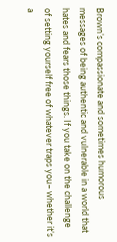Brown’s compassionate and sometimes humorous messages of being authentic and vulnerable in a world that hates and fears those things. If you take on the challenge of setting yourself free of whatever traps you– whether it’s a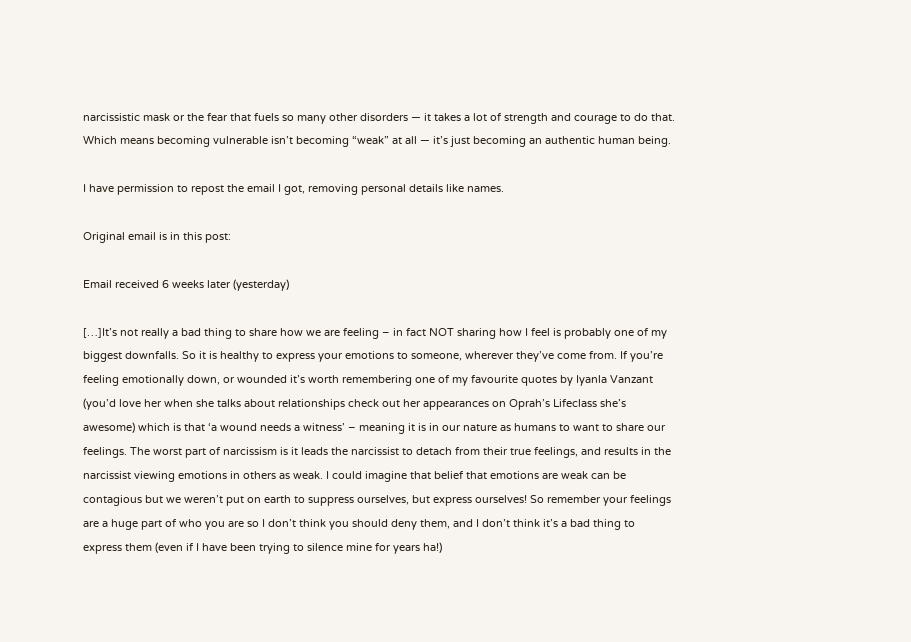narcissistic mask or the fear that fuels so many other disorders — it takes a lot of strength and courage to do that. Which means becoming vulnerable isn’t becoming “weak” at all — it’s just becoming an authentic human being.

I have permission to repost the email I got, removing personal details like names.

Original email is in this post:

Email received 6 weeks later (yesterday)

[…]It’s not really a bad thing to share how we are feeling – in fact NOT sharing how I feel is probably one of my biggest downfalls. So it is healthy to express your emotions to someone, wherever they’ve come from. If you’re feeling emotionally down, or wounded it’s worth remembering one of my favourite quotes by Iyanla Vanzant (you’d love her when she talks about relationships check out her appearances on Oprah’s Lifeclass she’s awesome) which is that ‘a wound needs a witness’ – meaning it is in our nature as humans to want to share our feelings. The worst part of narcissism is it leads the narcissist to detach from their true feelings, and results in the narcissist viewing emotions in others as weak. I could imagine that belief that emotions are weak can be contagious but we weren’t put on earth to suppress ourselves, but express ourselves! So remember your feelings are a huge part of who you are so I don’t think you should deny them, and I don’t think it’s a bad thing to express them (even if I have been trying to silence mine for years ha!)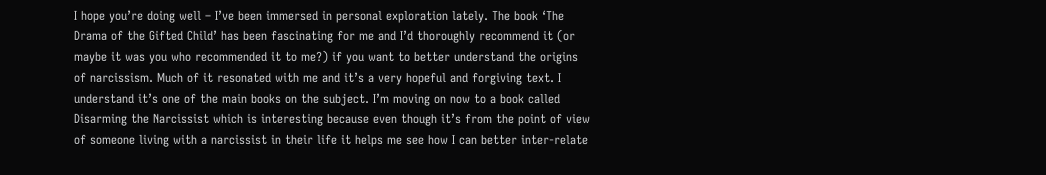I hope you’re doing well – I’ve been immersed in personal exploration lately. The book ‘The Drama of the Gifted Child’ has been fascinating for me and I’d thoroughly recommend it (or maybe it was you who recommended it to me?) if you want to better understand the origins of narcissism. Much of it resonated with me and it’s a very hopeful and forgiving text. I understand it’s one of the main books on the subject. I’m moving on now to a book called Disarming the Narcissist which is interesting because even though it’s from the point of view of someone living with a narcissist in their life it helps me see how I can better inter-relate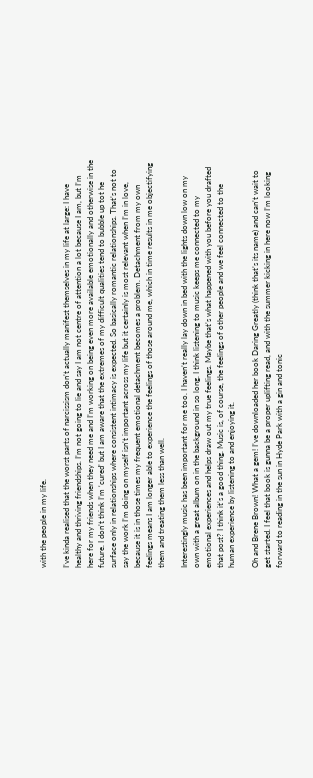with the people in my life.

I’ve kinda realised that the worst parts of narcissism don’t actually manifest themselves in my life at large: I have healthy and thriving friendships. I’m not going to lie and say I am not centre of attention a lot because I am, but I’m here for my friends when they need me and I’m working on being even more available emotionally and otherwise in the future. I don’t think I’m ‘cured’ but I am aware that the extremes of my difficult qualities tend to bubble up tot he surface only in relationships where consistent intimacy is expected. So basically romantic relationships. That’s not to say the work I’m doing on myself isn’t important across my life but it certainly is most relevant when I’m in love, because it is in those times my frequent emotional detachment becomes a problem. Detachment from my own feelings means I am longer able to experience the feelings of those around me, which in time results in me objectifying them and treating them less than well.

Interestingly music has been important for me too. I haven’t really lay down in bed with the lights down low on my own with a great album on in the background in so long. I think listening to music keeps me connected to my emotional experiences and helps draw out my true feelings. Maybe that’s what happened with you before you drafted that post? I think it’s a good thing. Music is, of course, the feelings of other people and we feel connected to the human experience by listening to and enjoying it.

Oh and Brene Brown! What a gem! I’ve downloaded her book Daring Greatly (think that’s its name) and can’t wait to get started. I feel that book is gunna be a proper uplifting read, and with the summer kicking in here now I’m looking forward to reading in the sun in Hyde Park with a gin and tonic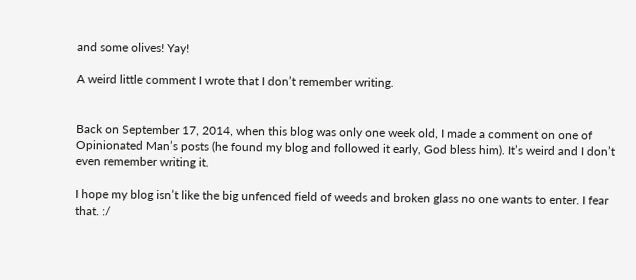and some olives! Yay!

A weird little comment I wrote that I don’t remember writing.


Back on September 17, 2014, when this blog was only one week old, I made a comment on one of Opinionated Man’s posts (he found my blog and followed it early, God bless him). It’s weird and I don’t even remember writing it.

I hope my blog isn’t like the big unfenced field of weeds and broken glass no one wants to enter. I fear that. :/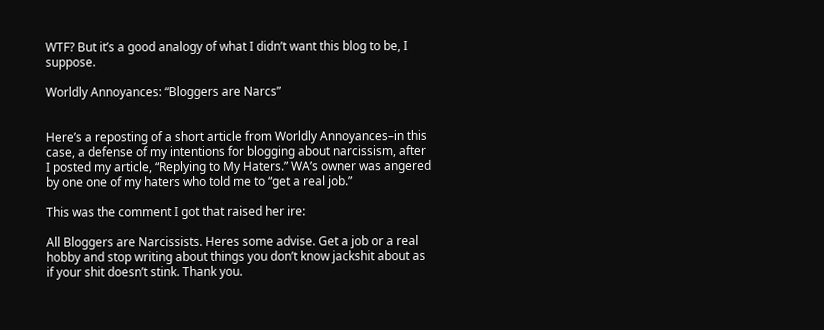WTF? But it’s a good analogy of what I didn’t want this blog to be, I suppose.

Worldly Annoyances: “Bloggers are Narcs”


Here’s a reposting of a short article from Worldly Annoyances–in this case, a defense of my intentions for blogging about narcissism, after I posted my article, “Replying to My Haters.” WA’s owner was angered by one one of my haters who told me to “get a real job.”

This was the comment I got that raised her ire:

All Bloggers are Narcissists. Heres some advise. Get a job or a real hobby and stop writing about things you don’t know jackshit about as if your shit doesn’t stink. Thank you.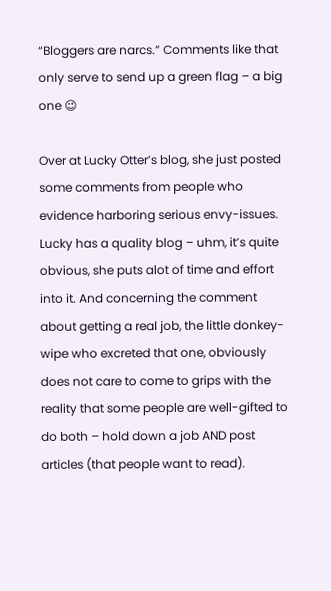“Bloggers are narcs.” Comments like that only serve to send up a green flag – a big one 😉

Over at Lucky Otter’s blog, she just posted some comments from people who evidence harboring serious envy-issues. Lucky has a quality blog – uhm, it’s quite obvious, she puts alot of time and effort into it. And concerning the comment about getting a real job, the little donkey-wipe who excreted that one, obviously does not care to come to grips with the reality that some people are well-gifted to do both – hold down a job AND post articles (that people want to read).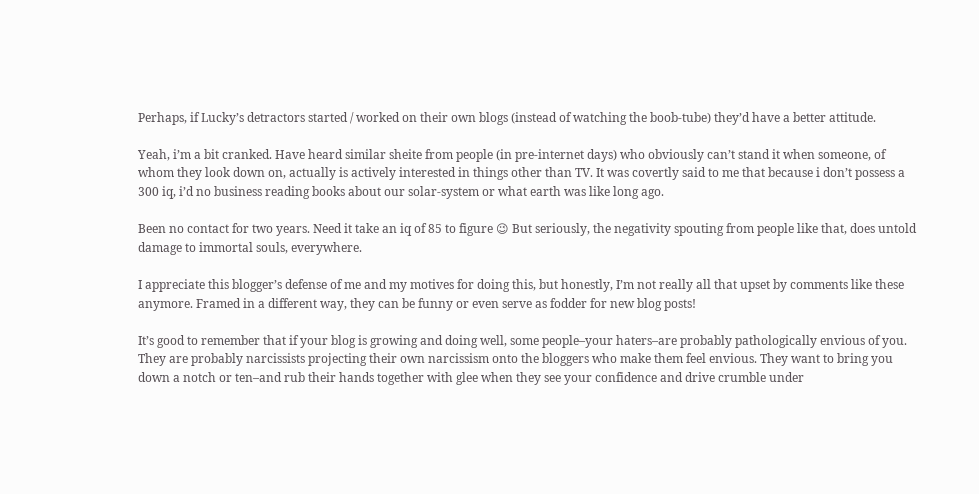Perhaps, if Lucky’s detractors started / worked on their own blogs (instead of watching the boob-tube) they’d have a better attitude.

Yeah, i’m a bit cranked. Have heard similar sheite from people (in pre-internet days) who obviously can’t stand it when someone, of whom they look down on, actually is actively interested in things other than TV. It was covertly said to me that because i don’t possess a 300 iq, i’d no business reading books about our solar-system or what earth was like long ago.

Been no contact for two years. Need it take an iq of 85 to figure 😉 But seriously, the negativity spouting from people like that, does untold damage to immortal souls, everywhere.

I appreciate this blogger’s defense of me and my motives for doing this, but honestly, I’m not really all that upset by comments like these anymore. Framed in a different way, they can be funny or even serve as fodder for new blog posts!

It’s good to remember that if your blog is growing and doing well, some people–your haters–are probably pathologically envious of you. They are probably narcissists projecting their own narcissism onto the bloggers who make them feel envious. They want to bring you down a notch or ten–and rub their hands together with glee when they see your confidence and drive crumble under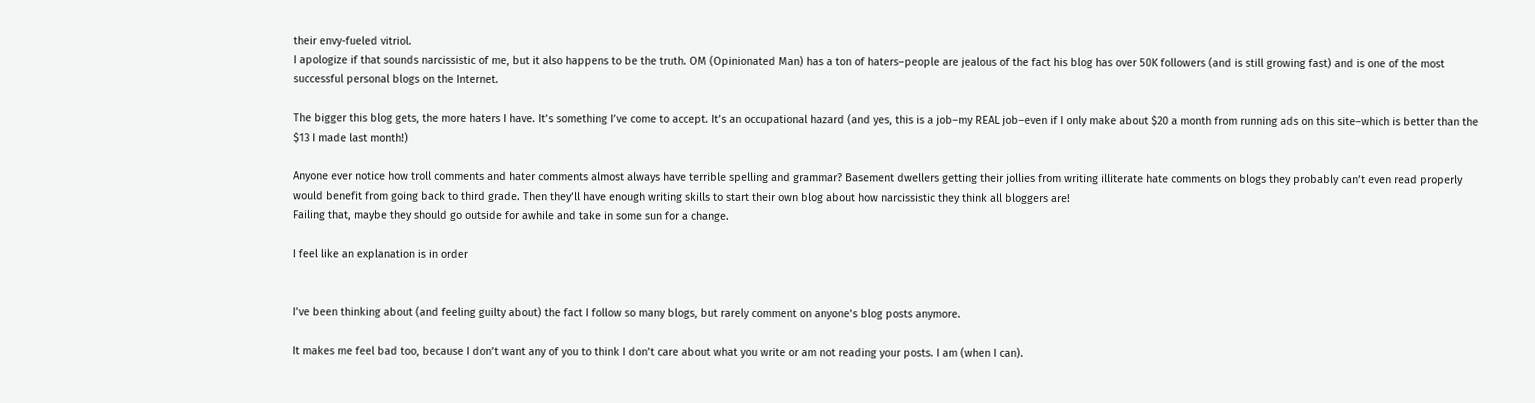their envy-fueled vitriol.
I apologize if that sounds narcissistic of me, but it also happens to be the truth. OM (Opinionated Man) has a ton of haters–people are jealous of the fact his blog has over 50K followers (and is still growing fast) and is one of the most successful personal blogs on the Internet.

The bigger this blog gets, the more haters I have. It’s something I’ve come to accept. It’s an occupational hazard (and yes, this is a job–my REAL job–even if I only make about $20 a month from running ads on this site–which is better than the $13 I made last month!)

Anyone ever notice how troll comments and hater comments almost always have terrible spelling and grammar? Basement dwellers getting their jollies from writing illiterate hate comments on blogs they probably can’t even read properly would benefit from going back to third grade. Then they’ll have enough writing skills to start their own blog about how narcissistic they think all bloggers are!
Failing that, maybe they should go outside for awhile and take in some sun for a change.

I feel like an explanation is in order


I’ve been thinking about (and feeling guilty about) the fact I follow so many blogs, but rarely comment on anyone’s blog posts anymore.

It makes me feel bad too, because I don’t want any of you to think I don’t care about what you write or am not reading your posts. I am (when I can).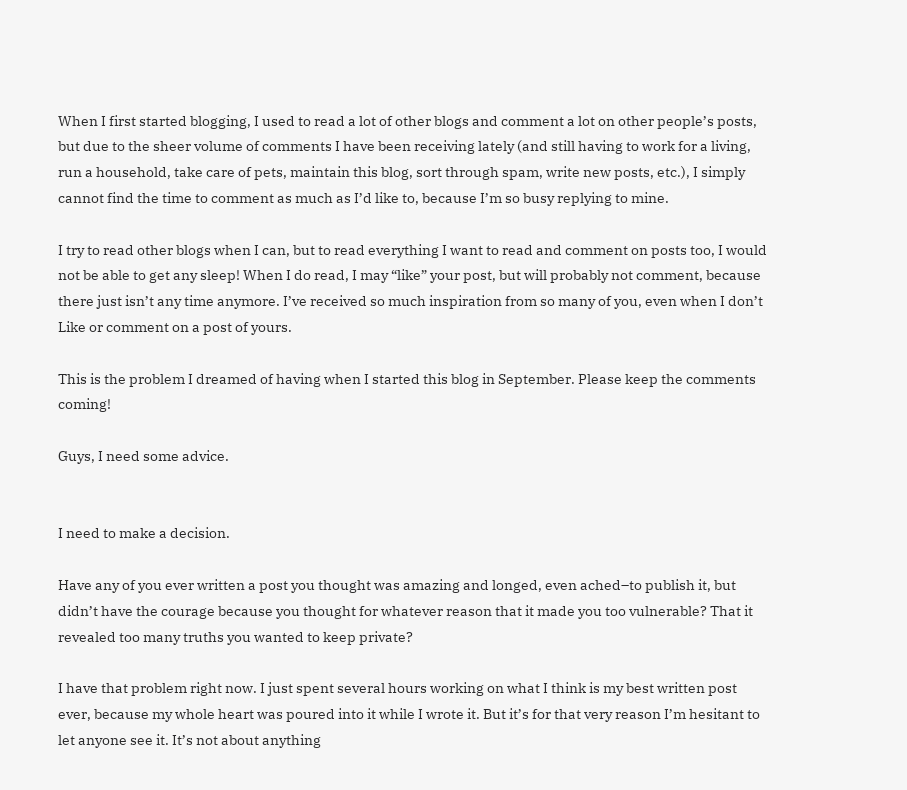When I first started blogging, I used to read a lot of other blogs and comment a lot on other people’s posts, but due to the sheer volume of comments I have been receiving lately (and still having to work for a living, run a household, take care of pets, maintain this blog, sort through spam, write new posts, etc.), I simply cannot find the time to comment as much as I’d like to, because I’m so busy replying to mine.

I try to read other blogs when I can, but to read everything I want to read and comment on posts too, I would not be able to get any sleep! When I do read, I may “like” your post, but will probably not comment, because there just isn’t any time anymore. I’ve received so much inspiration from so many of you, even when I don’t Like or comment on a post of yours.

This is the problem I dreamed of having when I started this blog in September. Please keep the comments coming!

Guys, I need some advice.


I need to make a decision.

Have any of you ever written a post you thought was amazing and longed, even ached–to publish it, but didn’t have the courage because you thought for whatever reason that it made you too vulnerable? That it revealed too many truths you wanted to keep private?

I have that problem right now. I just spent several hours working on what I think is my best written post ever, because my whole heart was poured into it while I wrote it. But it’s for that very reason I’m hesitant to let anyone see it. It’s not about anything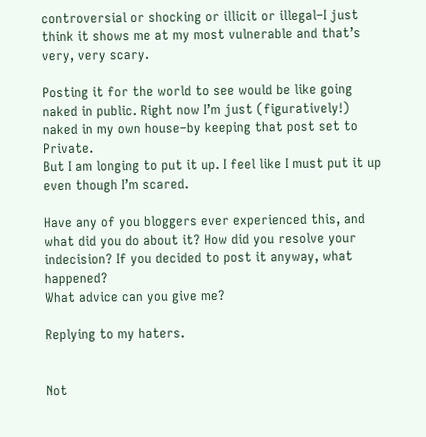controversial or shocking or illicit or illegal–I just think it shows me at my most vulnerable and that’s very, very scary.

Posting it for the world to see would be like going naked in public. Right now I’m just (figuratively!) naked in my own house–by keeping that post set to Private.
But I am longing to put it up. I feel like I must put it up even though I’m scared.

Have any of you bloggers ever experienced this, and what did you do about it? How did you resolve your indecision? If you decided to post it anyway, what happened?
What advice can you give me?

Replying to my haters.


Not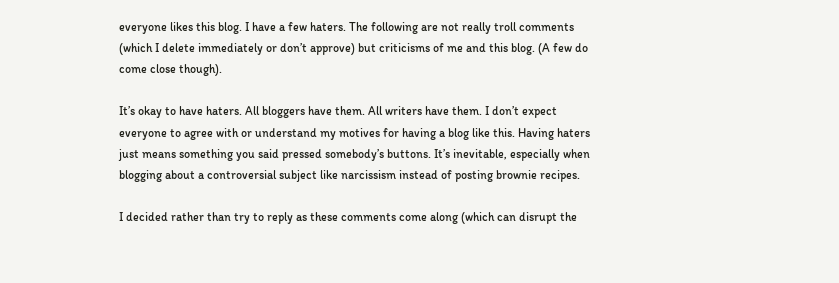everyone likes this blog. I have a few haters. The following are not really troll comments (which I delete immediately or don’t approve) but criticisms of me and this blog. (A few do come close though).

It’s okay to have haters. All bloggers have them. All writers have them. I don’t expect everyone to agree with or understand my motives for having a blog like this. Having haters just means something you said pressed somebody’s buttons. It’s inevitable, especially when blogging about a controversial subject like narcissism instead of posting brownie recipes.

I decided rather than try to reply as these comments come along (which can disrupt the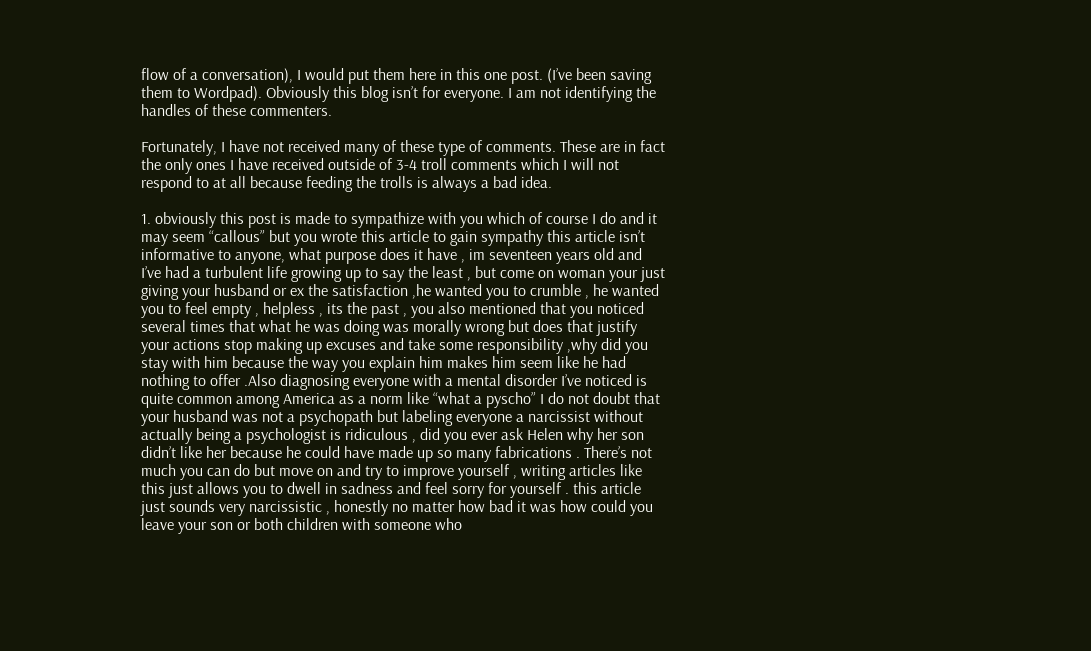flow of a conversation), I would put them here in this one post. (I’ve been saving them to Wordpad). Obviously this blog isn’t for everyone. I am not identifying the handles of these commenters.

Fortunately, I have not received many of these type of comments. These are in fact the only ones I have received outside of 3-4 troll comments which I will not respond to at all because feeding the trolls is always a bad idea.

1. obviously this post is made to sympathize with you which of course I do and it may seem “callous” but you wrote this article to gain sympathy this article isn’t informative to anyone, what purpose does it have , im seventeen years old and I’ve had a turbulent life growing up to say the least , but come on woman your just giving your husband or ex the satisfaction ,he wanted you to crumble , he wanted you to feel empty , helpless , its the past , you also mentioned that you noticed several times that what he was doing was morally wrong but does that justify your actions stop making up excuses and take some responsibility ,why did you stay with him because the way you explain him makes him seem like he had nothing to offer .Also diagnosing everyone with a mental disorder I’ve noticed is quite common among America as a norm like “what a pyscho” I do not doubt that your husband was not a psychopath but labeling everyone a narcissist without actually being a psychologist is ridiculous , did you ever ask Helen why her son didn’t like her because he could have made up so many fabrications . There’s not much you can do but move on and try to improve yourself , writing articles like this just allows you to dwell in sadness and feel sorry for yourself . this article just sounds very narcissistic , honestly no matter how bad it was how could you leave your son or both children with someone who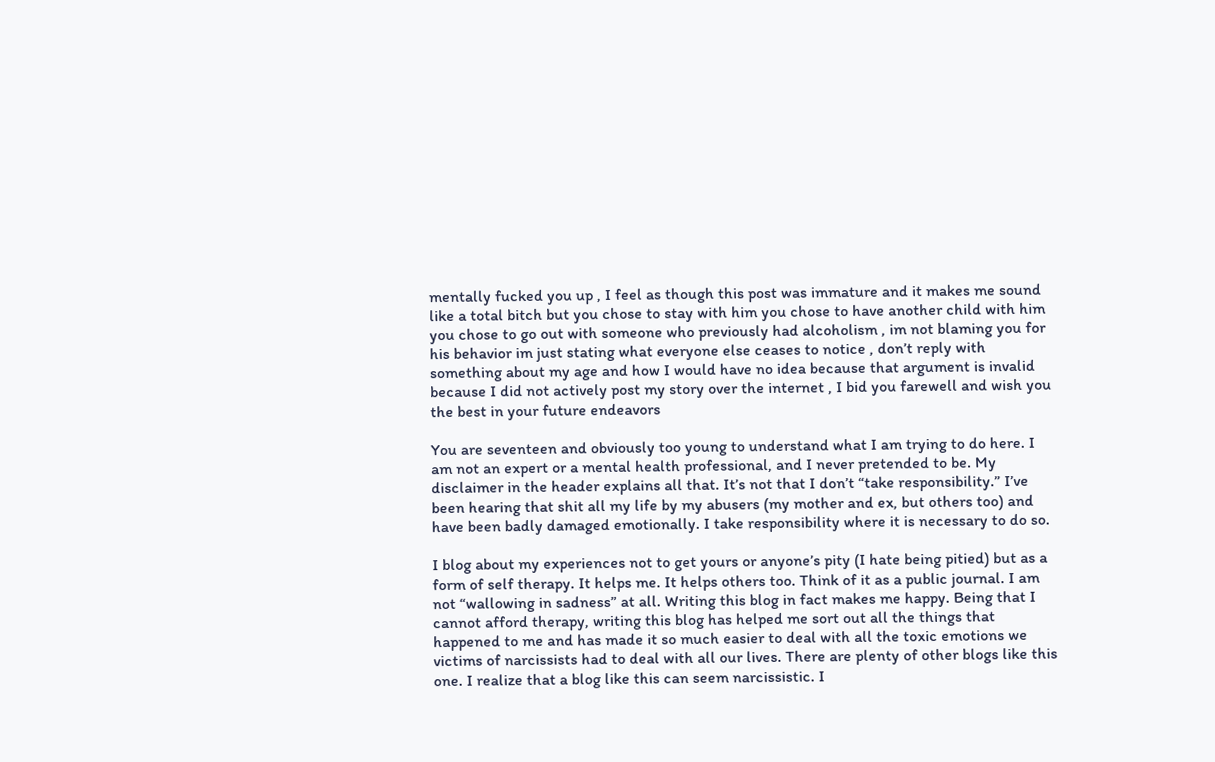mentally fucked you up , I feel as though this post was immature and it makes me sound like a total bitch but you chose to stay with him you chose to have another child with him you chose to go out with someone who previously had alcoholism , im not blaming you for his behavior im just stating what everyone else ceases to notice , don’t reply with something about my age and how I would have no idea because that argument is invalid because I did not actively post my story over the internet , I bid you farewell and wish you the best in your future endeavors

You are seventeen and obviously too young to understand what I am trying to do here. I am not an expert or a mental health professional, and I never pretended to be. My disclaimer in the header explains all that. It’s not that I don’t “take responsibility.” I’ve been hearing that shit all my life by my abusers (my mother and ex, but others too) and have been badly damaged emotionally. I take responsibility where it is necessary to do so.

I blog about my experiences not to get yours or anyone’s pity (I hate being pitied) but as a form of self therapy. It helps me. It helps others too. Think of it as a public journal. I am not “wallowing in sadness” at all. Writing this blog in fact makes me happy. Being that I cannot afford therapy, writing this blog has helped me sort out all the things that happened to me and has made it so much easier to deal with all the toxic emotions we victims of narcissists had to deal with all our lives. There are plenty of other blogs like this one. I realize that a blog like this can seem narcissistic. I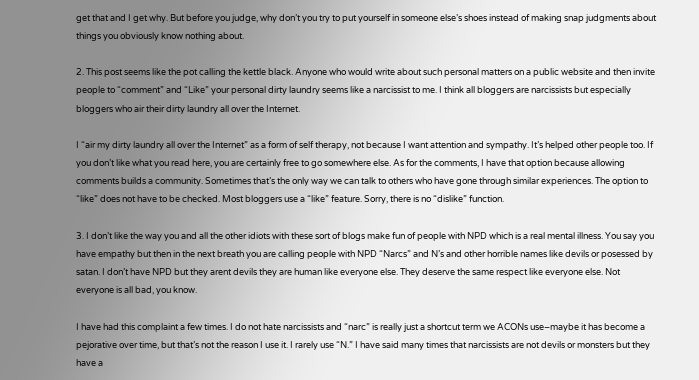get that and I get why. But before you judge, why don’t you try to put yourself in someone else’s shoes instead of making snap judgments about things you obviously know nothing about.

2. This post seems like the pot calling the kettle black. Anyone who would write about such personal matters on a public website and then invite people to “comment” and “Like” your personal dirty laundry seems like a narcissist to me. I think all bloggers are narcissists but especially bloggers who air their dirty laundry all over the Internet.

I “air my dirty laundry all over the Internet” as a form of self therapy, not because I want attention and sympathy. It’s helped other people too. If you don’t like what you read here, you are certainly free to go somewhere else. As for the comments, I have that option because allowing comments builds a community. Sometimes that’s the only way we can talk to others who have gone through similar experiences. The option to “like” does not have to be checked. Most bloggers use a “like” feature. Sorry, there is no “dislike” function.

3. I don’t like the way you and all the other idiots with these sort of blogs make fun of people with NPD which is a real mental illness. You say you have empathy but then in the next breath you are calling people with NPD “Narcs” and N’s and other horrible names like devils or posessed by satan. I don’t have NPD but they arent devils they are human like everyone else. They deserve the same respect like everyone else. Not everyone is all bad, you know.

I have had this complaint a few times. I do not hate narcissists and “narc” is really just a shortcut term we ACONs use–maybe it has become a pejorative over time, but that’s not the reason I use it. I rarely use “N.” I have said many times that narcissists are not devils or monsters but they have a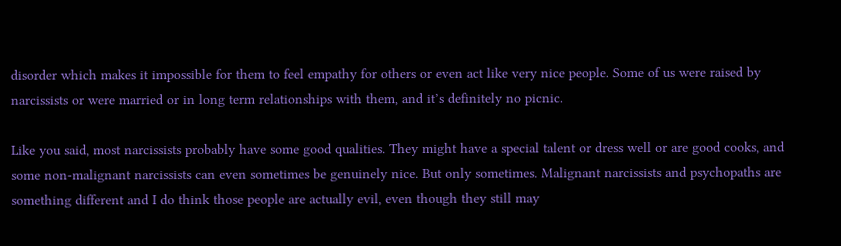disorder which makes it impossible for them to feel empathy for others or even act like very nice people. Some of us were raised by narcissists or were married or in long term relationships with them, and it’s definitely no picnic.

Like you said, most narcissists probably have some good qualities. They might have a special talent or dress well or are good cooks, and some non-malignant narcissists can even sometimes be genuinely nice. But only sometimes. Malignant narcissists and psychopaths are something different and I do think those people are actually evil, even though they still may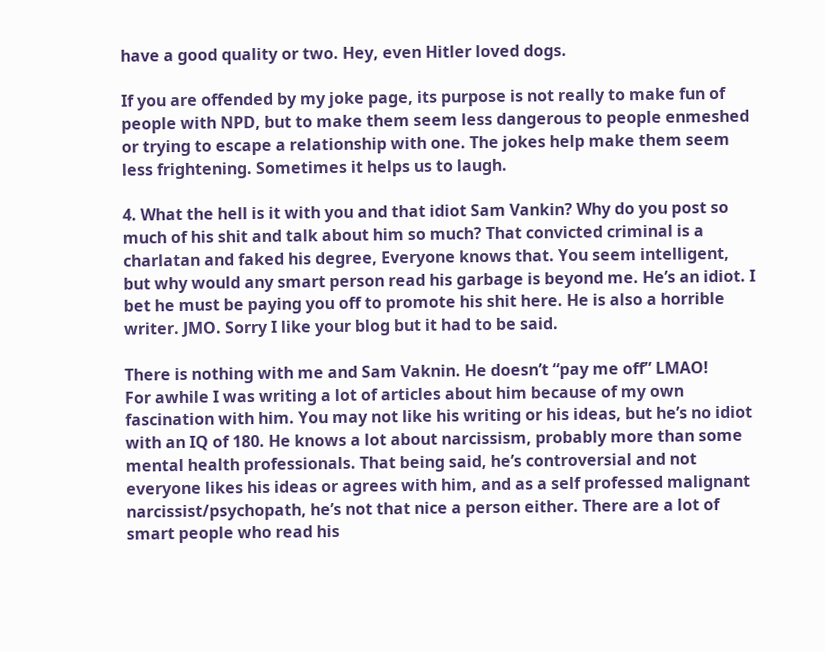have a good quality or two. Hey, even Hitler loved dogs.

If you are offended by my joke page, its purpose is not really to make fun of people with NPD, but to make them seem less dangerous to people enmeshed or trying to escape a relationship with one. The jokes help make them seem less frightening. Sometimes it helps us to laugh.

4. What the hell is it with you and that idiot Sam Vankin? Why do you post so much of his shit and talk about him so much? That convicted criminal is a charlatan and faked his degree, Everyone knows that. You seem intelligent, but why would any smart person read his garbage is beyond me. He’s an idiot. I bet he must be paying you off to promote his shit here. He is also a horrible writer. JMO. Sorry I like your blog but it had to be said.

There is nothing with me and Sam Vaknin. He doesn’t “pay me off” LMAO!
For awhile I was writing a lot of articles about him because of my own fascination with him. You may not like his writing or his ideas, but he’s no idiot with an IQ of 180. He knows a lot about narcissism, probably more than some mental health professionals. That being said, he’s controversial and not everyone likes his ideas or agrees with him, and as a self professed malignant narcissist/psychopath, he’s not that nice a person either. There are a lot of smart people who read his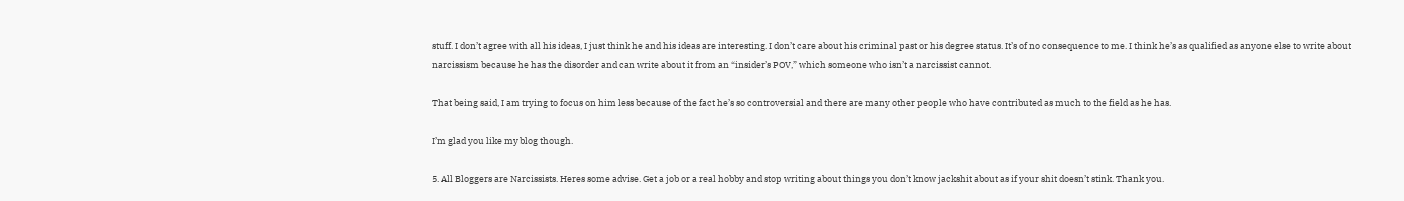stuff. I don’t agree with all his ideas, I just think he and his ideas are interesting. I don’t care about his criminal past or his degree status. It’s of no consequence to me. I think he’s as qualified as anyone else to write about narcissism because he has the disorder and can write about it from an “insider’s POV,” which someone who isn’t a narcissist cannot.

That being said, I am trying to focus on him less because of the fact he’s so controversial and there are many other people who have contributed as much to the field as he has.

I’m glad you like my blog though.

5. All Bloggers are Narcissists. Heres some advise. Get a job or a real hobby and stop writing about things you don’t know jackshit about as if your shit doesn’t stink. Thank you.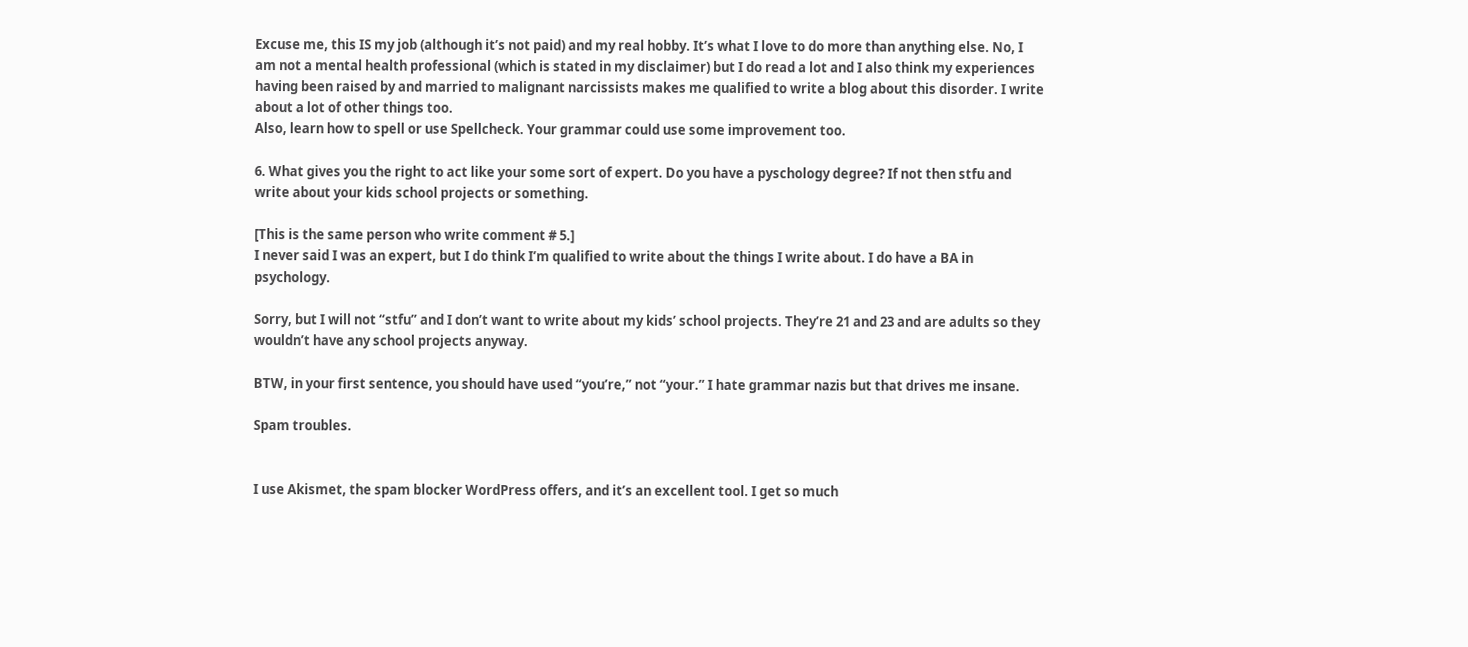Excuse me, this IS my job (although it’s not paid) and my real hobby. It’s what I love to do more than anything else. No, I am not a mental health professional (which is stated in my disclaimer) but I do read a lot and I also think my experiences having been raised by and married to malignant narcissists makes me qualified to write a blog about this disorder. I write about a lot of other things too.
Also, learn how to spell or use Spellcheck. Your grammar could use some improvement too.

6. What gives you the right to act like your some sort of expert. Do you have a pyschology degree? If not then stfu and write about your kids school projects or something.

[This is the same person who write comment # 5.]
I never said I was an expert, but I do think I’m qualified to write about the things I write about. I do have a BA in psychology.

Sorry, but I will not “stfu” and I don’t want to write about my kids’ school projects. They’re 21 and 23 and are adults so they wouldn’t have any school projects anyway.

BTW, in your first sentence, you should have used “you’re,” not “your.” I hate grammar nazis but that drives me insane.

Spam troubles.


I use Akismet, the spam blocker WordPress offers, and it’s an excellent tool. I get so much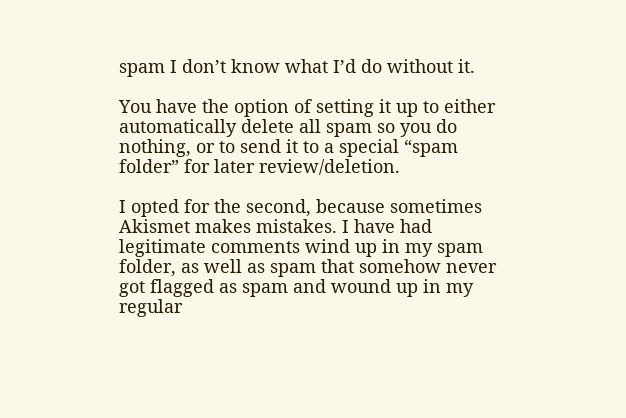spam I don’t know what I’d do without it.

You have the option of setting it up to either automatically delete all spam so you do nothing, or to send it to a special “spam folder” for later review/deletion.

I opted for the second, because sometimes Akismet makes mistakes. I have had legitimate comments wind up in my spam folder, as well as spam that somehow never got flagged as spam and wound up in my regular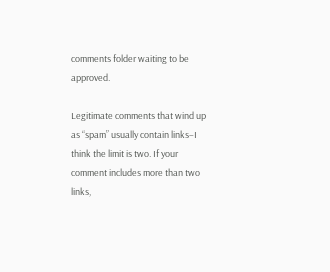comments folder waiting to be approved.

Legitimate comments that wind up as “spam” usually contain links–I think the limit is two. If your comment includes more than two links,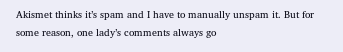Akismet thinks it’s spam and I have to manually unspam it. But for some reason, one lady’s comments always go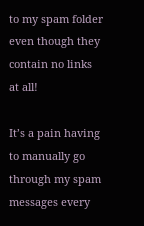to my spam folder even though they contain no links at all!

It’s a pain having to manually go through my spam messages every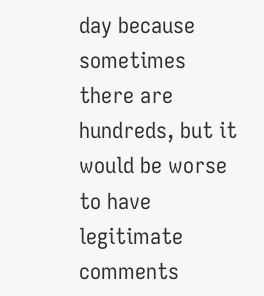day because sometimes there are hundreds, but it would be worse to have legitimate comments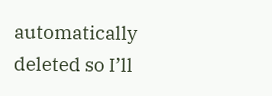automatically deleted so I’ll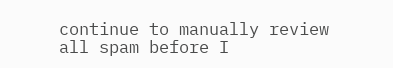continue to manually review all spam before I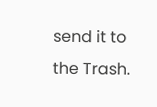send it to the Trash.